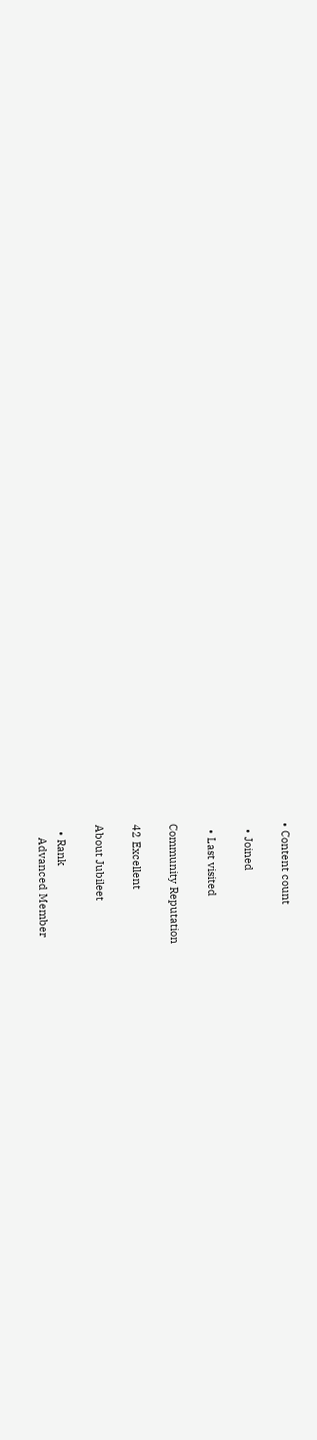• Content count

  • Joined

  • Last visited

Community Reputation

42 Excellent

About Jubileet

  • Rank
    Advanced Member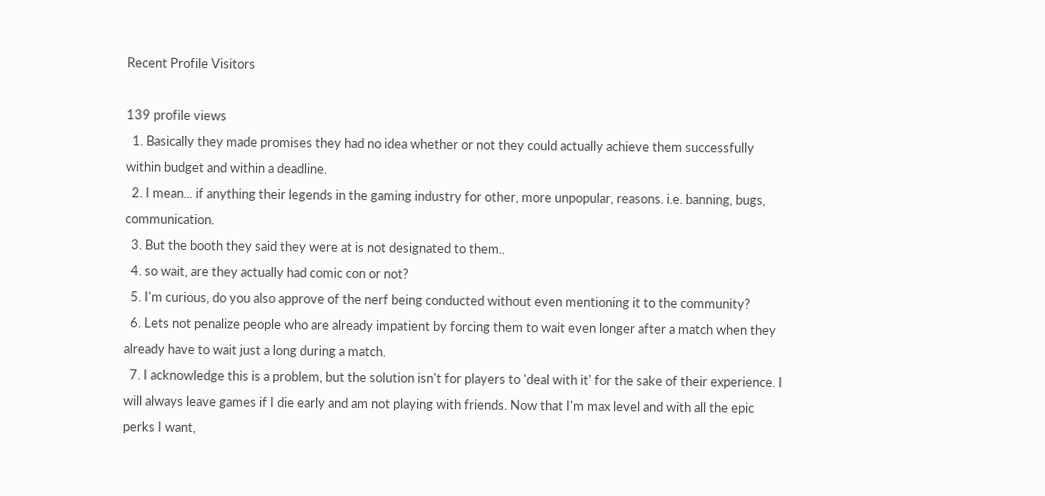Recent Profile Visitors

139 profile views
  1. Basically they made promises they had no idea whether or not they could actually achieve them successfully within budget and within a deadline.
  2. I mean... if anything their legends in the gaming industry for other, more unpopular, reasons. i.e. banning, bugs, communication.
  3. But the booth they said they were at is not designated to them..
  4. so wait, are they actually had comic con or not?
  5. I'm curious, do you also approve of the nerf being conducted without even mentioning it to the community?
  6. Lets not penalize people who are already impatient by forcing them to wait even longer after a match when they already have to wait just a long during a match.
  7. I acknowledge this is a problem, but the solution isn't for players to 'deal with it' for the sake of their experience. I will always leave games if I die early and am not playing with friends. Now that I'm max level and with all the epic perks I want,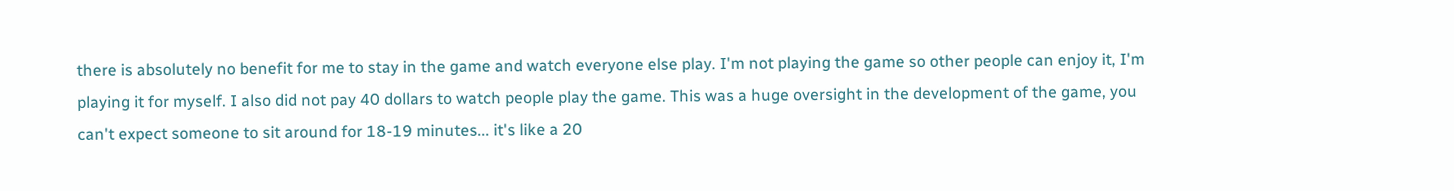there is absolutely no benefit for me to stay in the game and watch everyone else play. I'm not playing the game so other people can enjoy it, I'm playing it for myself. I also did not pay 40 dollars to watch people play the game. This was a huge oversight in the development of the game, you can't expect someone to sit around for 18-19 minutes... it's like a 20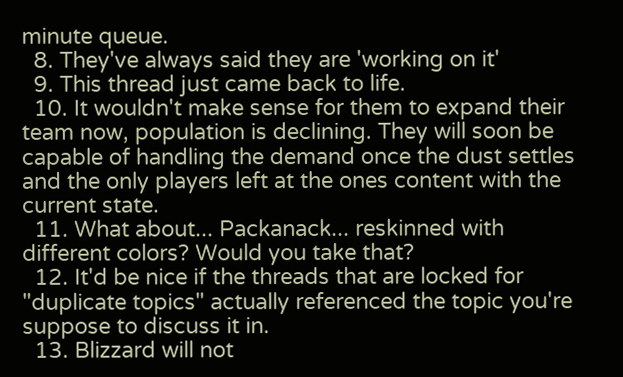minute queue.
  8. They've always said they are 'working on it'
  9. This thread just came back to life.
  10. It wouldn't make sense for them to expand their team now, population is declining. They will soon be capable of handling the demand once the dust settles and the only players left at the ones content with the current state.
  11. What about... Packanack... reskinned with different colors? Would you take that?
  12. It'd be nice if the threads that are locked for "duplicate topics" actually referenced the topic you're suppose to discuss it in.
  13. Blizzard will not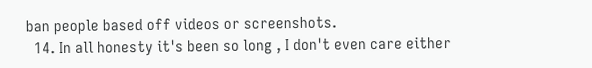ban people based off videos or screenshots.
  14. In all honesty it's been so long , I don't even care either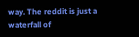way. The reddit is just a waterfall of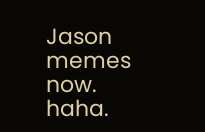Jason memes now. haha.